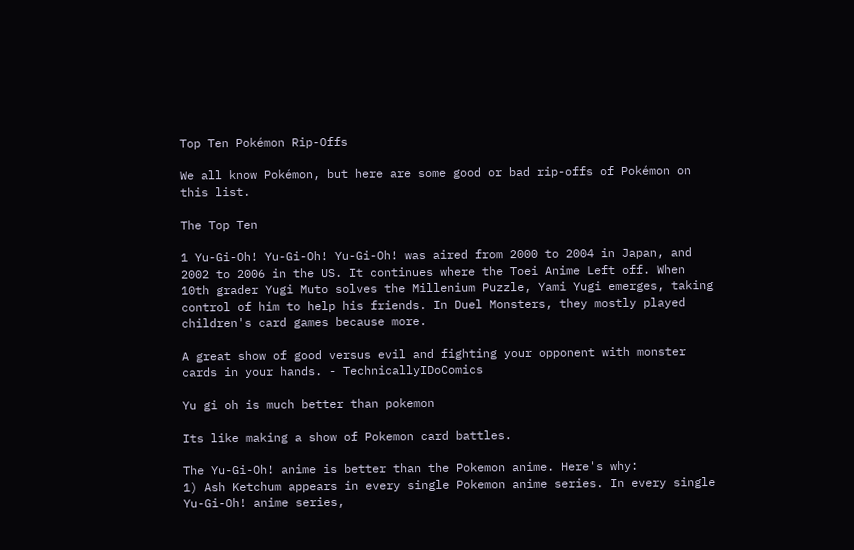Top Ten Pokémon Rip-Offs

We all know Pokémon, but here are some good or bad rip-offs of Pokémon on this list.

The Top Ten

1 Yu-Gi-Oh! Yu-Gi-Oh! Yu-Gi-Oh! was aired from 2000 to 2004 in Japan, and 2002 to 2006 in the US. It continues where the Toei Anime Left off. When 10th grader Yugi Muto solves the Millenium Puzzle, Yami Yugi emerges, taking control of him to help his friends. In Duel Monsters, they mostly played children's card games because more.

A great show of good versus evil and fighting your opponent with monster cards in your hands. - TechnicallyIDoComics

Yu gi oh is much better than pokemon

Its like making a show of Pokemon card battles.

The Yu-Gi-Oh! anime is better than the Pokemon anime. Here's why:
1) Ash Ketchum appears in every single Pokemon anime series. In every single Yu-Gi-Oh! anime series,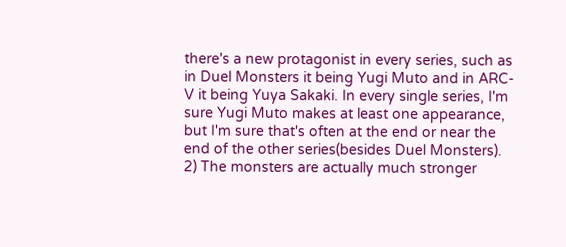there's a new protagonist in every series, such as in Duel Monsters it being Yugi Muto and in ARC-V it being Yuya Sakaki. In every single series, I'm sure Yugi Muto makes at least one appearance, but I'm sure that's often at the end or near the end of the other series(besides Duel Monsters).
2) The monsters are actually much stronger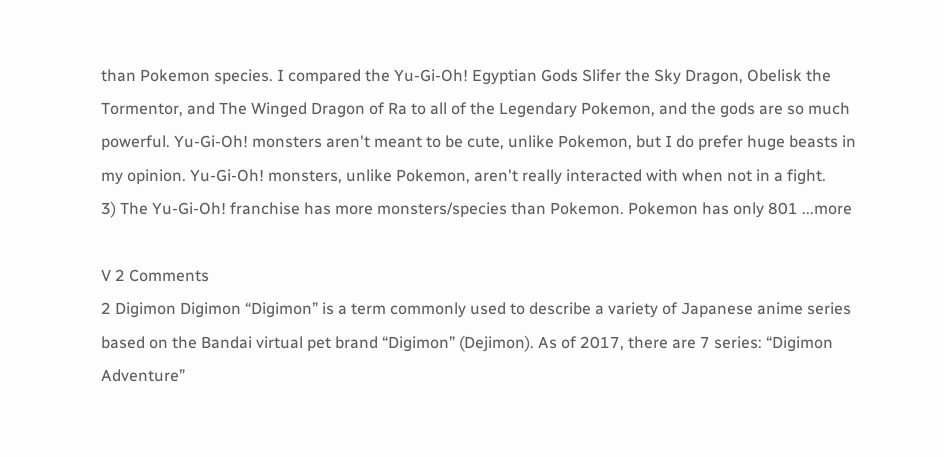than Pokemon species. I compared the Yu-Gi-Oh! Egyptian Gods Slifer the Sky Dragon, Obelisk the Tormentor, and The Winged Dragon of Ra to all of the Legendary Pokemon, and the gods are so much powerful. Yu-Gi-Oh! monsters aren't meant to be cute, unlike Pokemon, but I do prefer huge beasts in my opinion. Yu-Gi-Oh! monsters, unlike Pokemon, aren't really interacted with when not in a fight.
3) The Yu-Gi-Oh! franchise has more monsters/species than Pokemon. Pokemon has only 801 ...more

V 2 Comments
2 Digimon Digimon “Digimon” is a term commonly used to describe a variety of Japanese anime series based on the Bandai virtual pet brand “Digimon” (Dejimon). As of 2017, there are 7 series: “Digimon Adventure”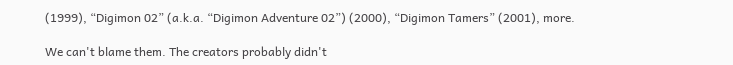(1999), “Digimon 02” (a.k.a. “Digimon Adventure 02”) (2000), “Digimon Tamers” (2001), more.

We can't blame them. The creators probably didn't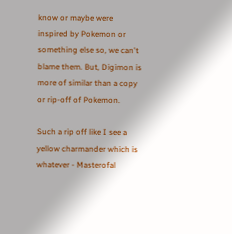know or maybe were inspired by Pokemon or something else so, we can't blame them. But, Digimon is more of similar than a copy or rip-off of Pokemon.

Such a rip off like I see a yellow charmander which is whatever - Masterofal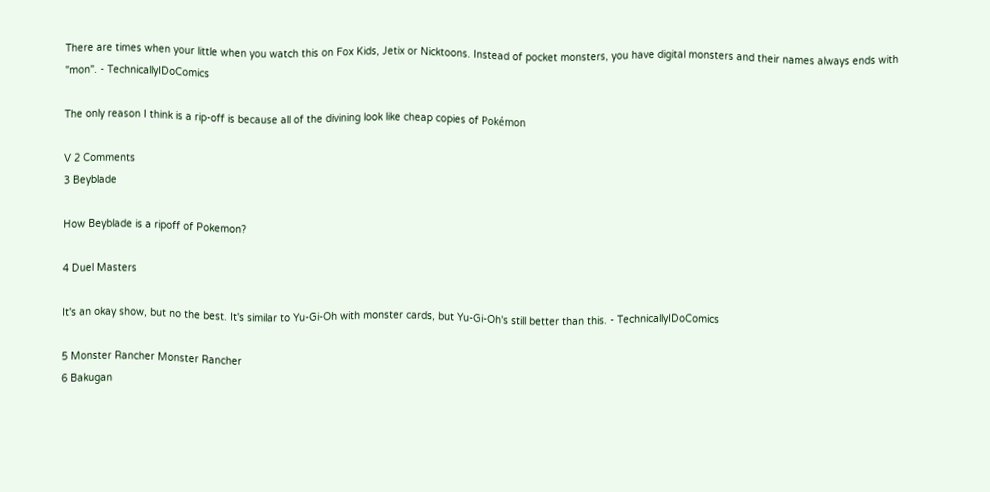There are times when your little when you watch this on Fox Kids, Jetix or Nicktoons. Instead of pocket monsters, you have digital monsters and their names always ends with "mon". - TechnicallyIDoComics

The only reason I think is a rip-off is because all of the divining look like cheap copies of Pokémon

V 2 Comments
3 Beyblade

How Beyblade is a ripoff of Pokemon?

4 Duel Masters

It's an okay show, but no the best. It's similar to Yu-Gi-Oh with monster cards, but Yu-Gi-Oh's still better than this. - TechnicallyIDoComics

5 Monster Rancher Monster Rancher
6 Bakugan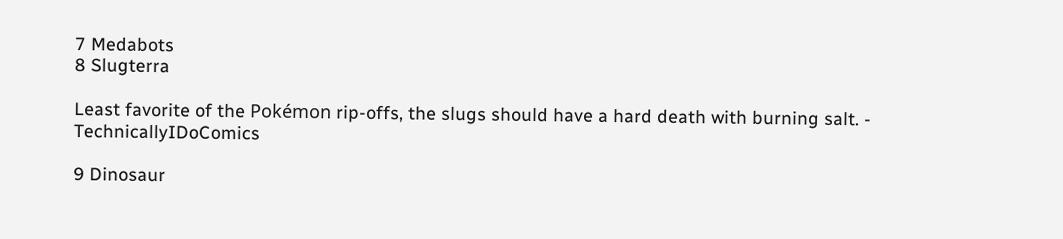7 Medabots
8 Slugterra

Least favorite of the Pokémon rip-offs, the slugs should have a hard death with burning salt. - TechnicallyIDoComics

9 Dinosaur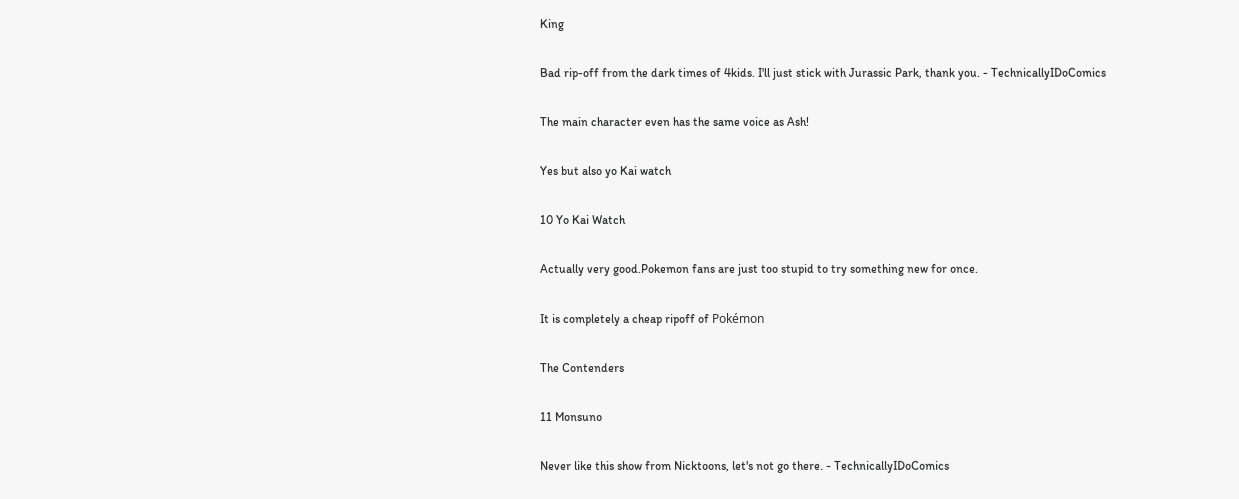King

Bad rip-off from the dark times of 4kids. I'll just stick with Jurassic Park, thank you. - TechnicallyIDoComics

The main character even has the same voice as Ash!

Yes but also yo Kai watch

10 Yo Kai Watch

Actually very good.Pokemon fans are just too stupid to try something new for once.

It is completely a cheap ripoff of Pokémon

The Contenders

11 Monsuno

Never like this show from Nicktoons, let's not go there. - TechnicallyIDoComics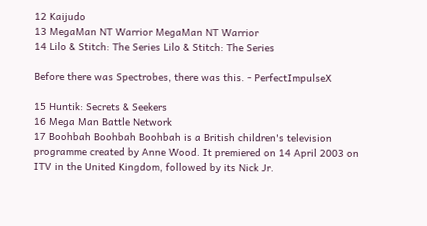12 Kaijudo
13 MegaMan NT Warrior MegaMan NT Warrior
14 Lilo & Stitch: The Series Lilo & Stitch: The Series

Before there was Spectrobes, there was this. - PerfectImpulseX

15 Huntik: Secrets & Seekers
16 Mega Man Battle Network
17 Boohbah Boohbah Boohbah is a British children's television programme created by Anne Wood. It premiered on 14 April 2003 on ITV in the United Kingdom, followed by its Nick Jr.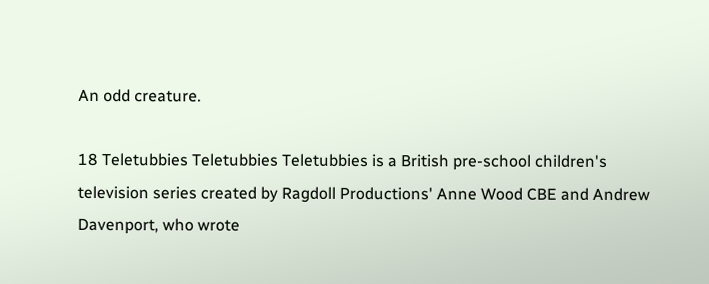An odd creature.

18 Teletubbies Teletubbies Teletubbies is a British pre-school children's television series created by Ragdoll Productions' Anne Wood CBE and Andrew Davenport, who wrote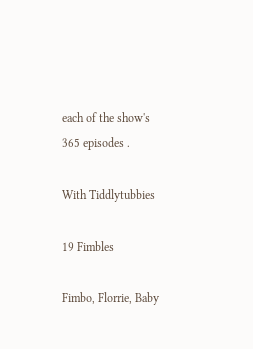each of the show's 365 episodes .

With Tiddlytubbies

19 Fimbles

Fimbo, Florrie, Baby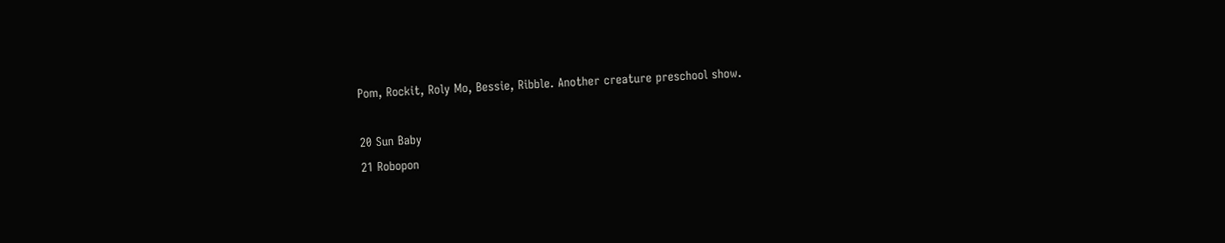Pom, Rockit, Roly Mo, Bessie, Ribble. Another creature preschool show.

20 Sun Baby
21 Robopon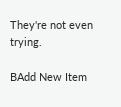They're not even trying.

BAdd New Item